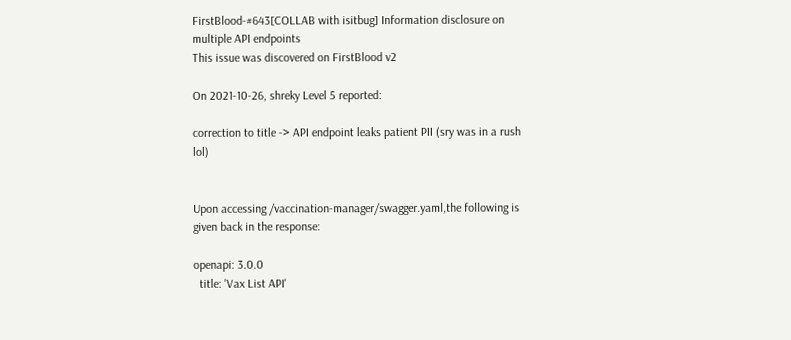FirstBlood-#643[COLLAB with isitbug] Information disclosure on multiple API endpoints
This issue was discovered on FirstBlood v2

On 2021-10-26, shreky Level 5 reported:

correction to title -> API endpoint leaks patient PII (sry was in a rush lol)


Upon accessing /vaccination-manager/swagger.yaml,the following is given back in the response:

openapi: 3.0.0
  title: 'Vax List API'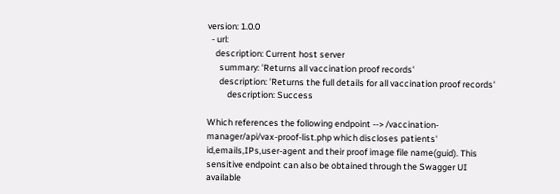version: 1.0.0
  - url:
    description: Current host server
      summary: 'Returns all vaccination proof records'
      description: 'Returns the full details for all vaccination proof records'
          description: Success

Which references the following endpoint --> /vaccination-manager/api/vax-proof-list.php which discloses patients' id,emails,IPs,user-agent and their proof image file name(guid). This sensitive endpoint can also be obtained through the Swagger UI available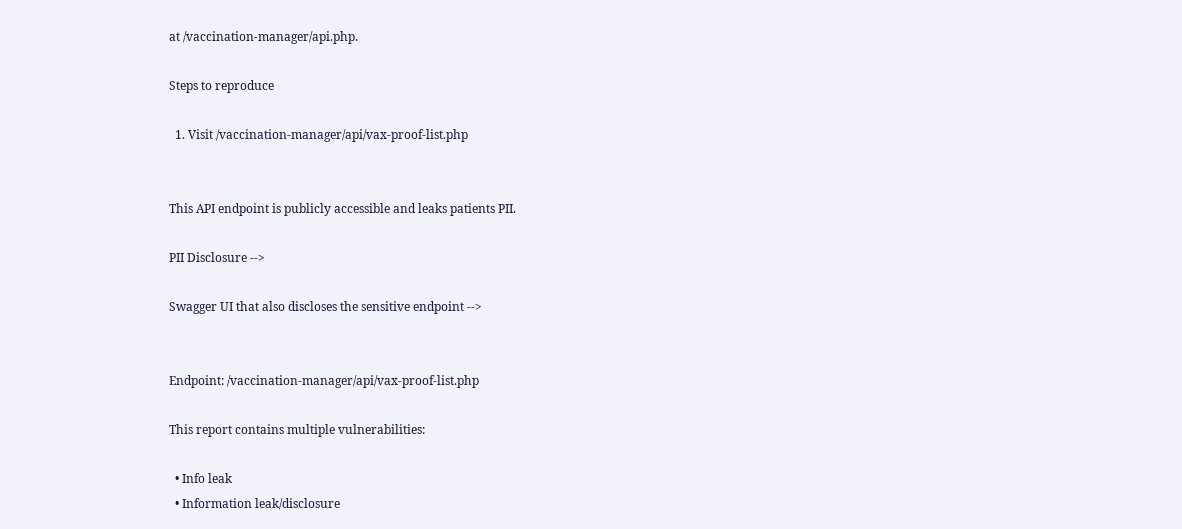at /vaccination-manager/api.php.

Steps to reproduce

  1. Visit /vaccination-manager/api/vax-proof-list.php


This API endpoint is publicly accessible and leaks patients PII.

PII Disclosure -->

Swagger UI that also discloses the sensitive endpoint -->


Endpoint: /vaccination-manager/api/vax-proof-list.php

This report contains multiple vulnerabilities:

  • Info leak
  • Information leak/disclosure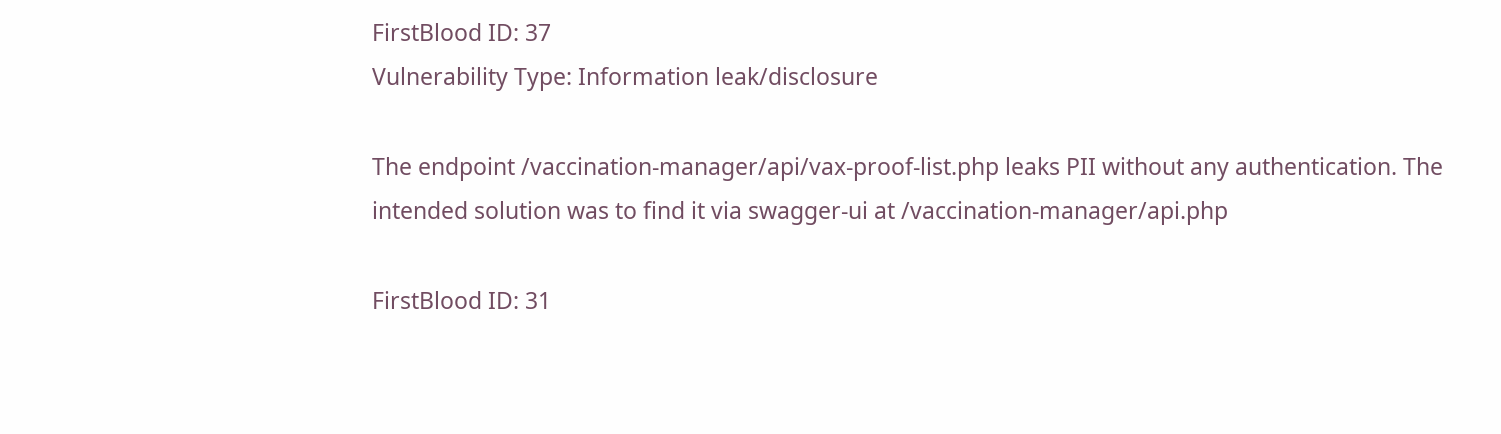FirstBlood ID: 37
Vulnerability Type: Information leak/disclosure

The endpoint /vaccination-manager/api/vax-proof-list.php leaks PII without any authentication. The intended solution was to find it via swagger-ui at /vaccination-manager/api.php

FirstBlood ID: 31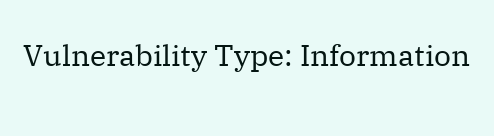Vulnerability Type: Information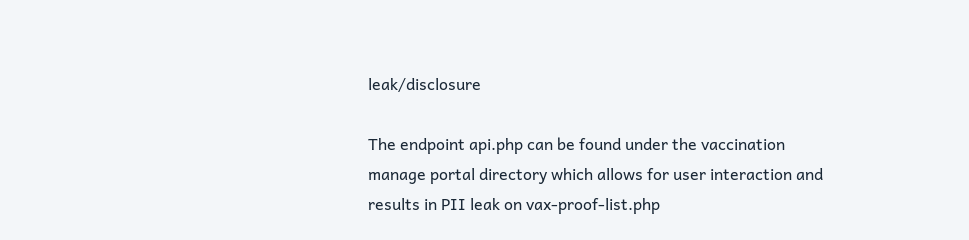leak/disclosure

The endpoint api.php can be found under the vaccination manage portal directory which allows for user interaction and results in PII leak on vax-proof-list.php